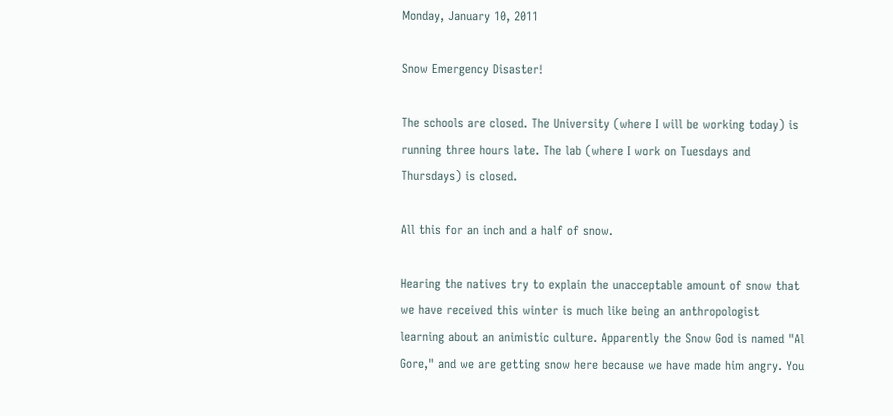Monday, January 10, 2011

Snow Emergency Disaster!

The schools are closed. The University (where I will be working today) is running three hours late. The lab (where I work on Tuesdays and Thursdays) is closed.

All this for an inch and a half of snow.

Hearing the natives try to explain the unacceptable amount of snow that we have received this winter is much like being an anthropologist learning about an animistic culture. Apparently the Snow God is named "Al Gore," and we are getting snow here because we have made him angry. You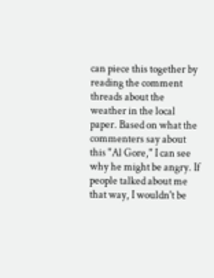can piece this together by reading the comment threads about the weather in the local paper. Based on what the commenters say about this "Al Gore," I can see why he might be angry. If people talked about me that way, I wouldn't be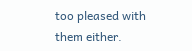too pleased with them either.